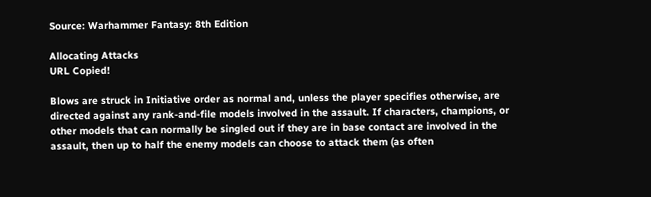Source: Warhammer Fantasy: 8th Edition

Allocating Attacks
URL Copied!

Blows are struck in Initiative order as normal and, unless the player specifies otherwise, are directed against any rank-and-file models involved in the assault. If characters, champions, or other models that can normally be singled out if they are in base contact are involved in the assault, then up to half the enemy models can choose to attack them (as often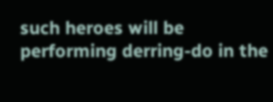such heroes will be performing derring-do in the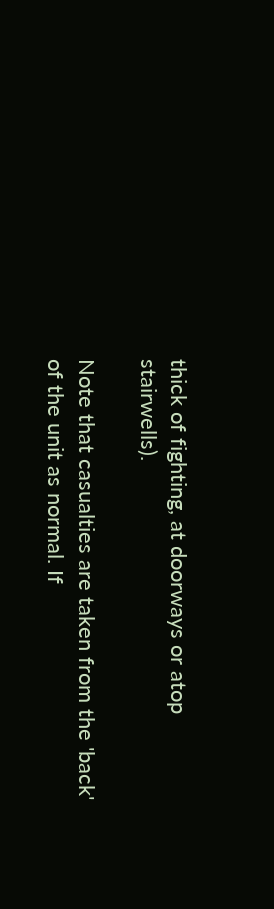thick of fighting, at doorways or atop stairwells).

Note that casualties are taken from the 'back' of the unit as normal. If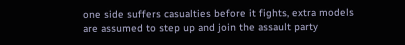one side suffers casualties before it fights, extra models are assumed to step up and join the assault party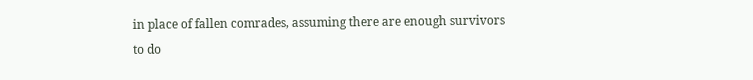in place of fallen comrades, assuming there are enough survivors to do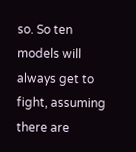so. So ten models will always get to fight, assuming there are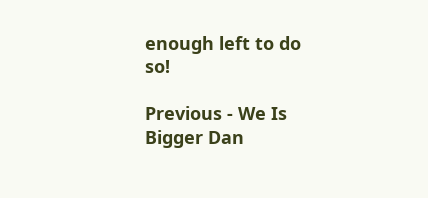enough left to do so!

Previous - We Is Bigger Dan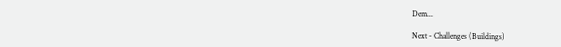Dem...

Next - Challenges (Buildings)